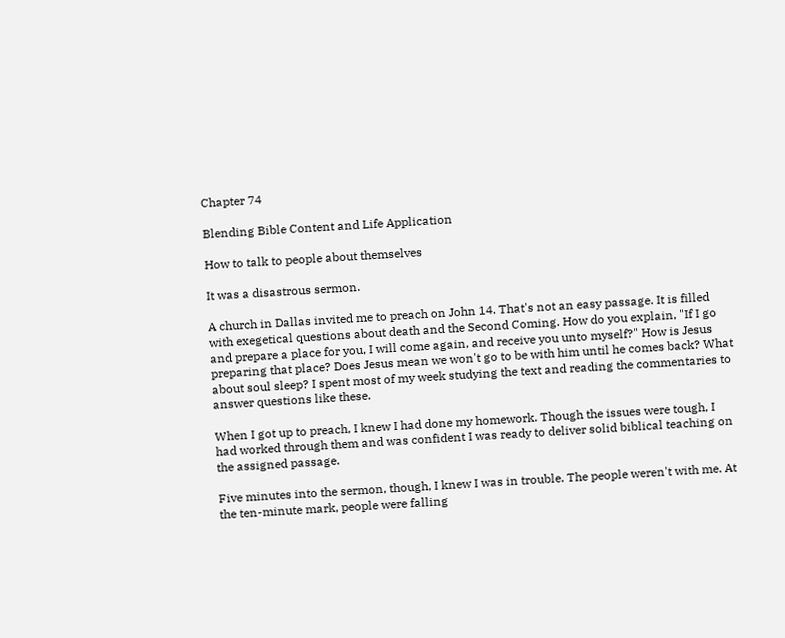Chapter 74

Blending Bible Content and Life Application

How to talk to people about themselves

It was a disastrous sermon.

A church in Dallas invited me to preach on John 14. That's not an easy passage. It is filled with exegetical questions about death and the Second Coming. How do you explain, "If I go and prepare a place for you, I will come again, and receive you unto myself?" How is Jesus preparing that place? Does Jesus mean we won't go to be with him until he comes back? What about soul sleep? I spent most of my week studying the text and reading the commentaries to answer questions like these.

When I got up to preach, I knew I had done my homework. Though the issues were tough, I had worked through them and was confident I was ready to deliver solid biblical teaching on the assigned passage.

Five minutes into the sermon, though, I knew I was in trouble. The people weren't with me. At the ten-minute mark, people were falling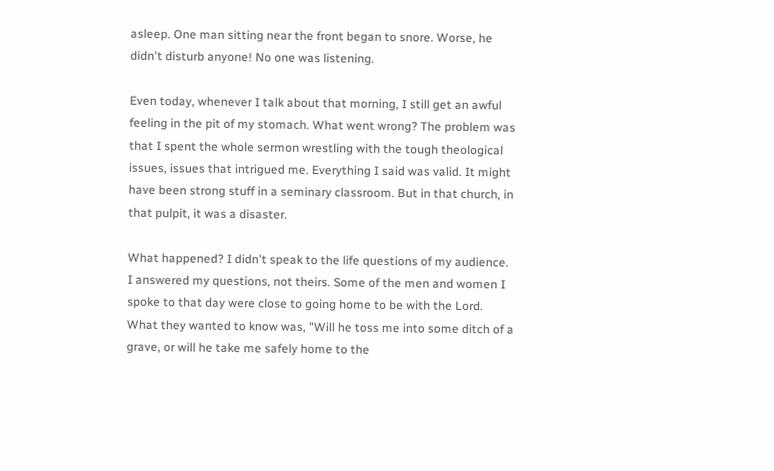asleep. One man sitting near the front began to snore. Worse, he didn't disturb anyone! No one was listening.

Even today, whenever I talk about that morning, I still get an awful feeling in the pit of my stomach. What went wrong? The problem was that I spent the whole sermon wrestling with the tough theological issues, issues that intrigued me. Everything I said was valid. It might have been strong stuff in a seminary classroom. But in that church, in that pulpit, it was a disaster.

What happened? I didn't speak to the life questions of my audience. I answered my questions, not theirs. Some of the men and women I spoke to that day were close to going home to be with the Lord. What they wanted to know was, "Will he toss me into some ditch of a grave, or will he take me safely home to the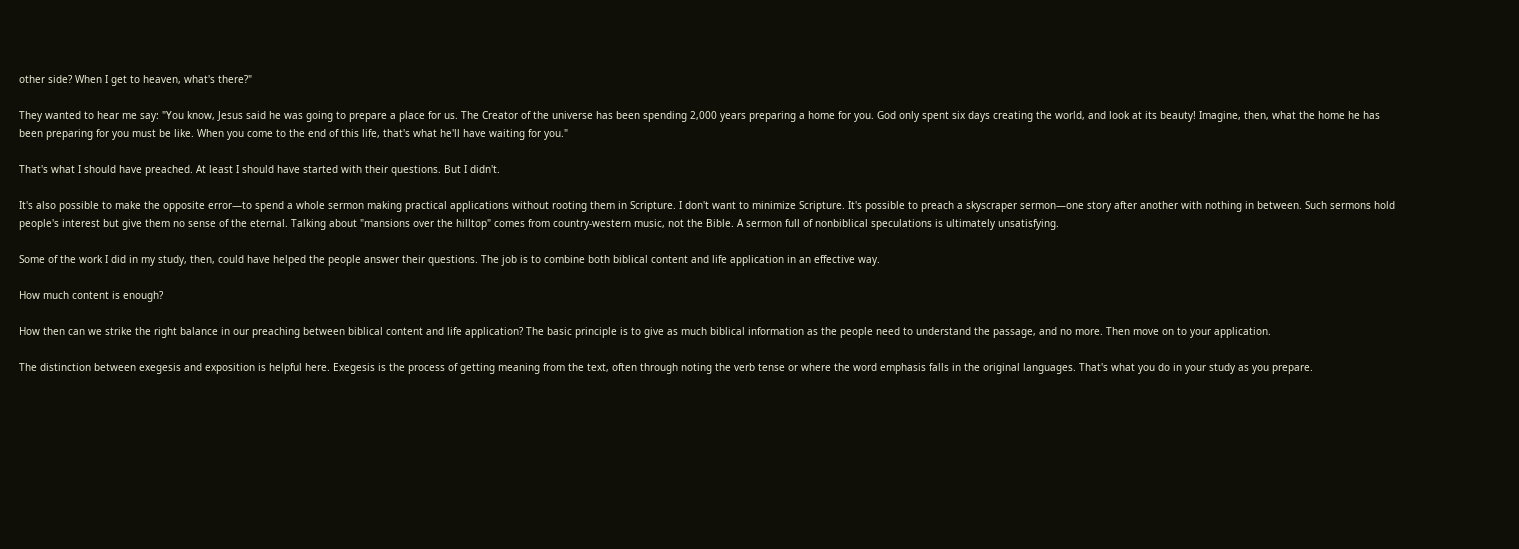other side? When I get to heaven, what's there?"

They wanted to hear me say: "You know, Jesus said he was going to prepare a place for us. The Creator of the universe has been spending 2,000 years preparing a home for you. God only spent six days creating the world, and look at its beauty! Imagine, then, what the home he has been preparing for you must be like. When you come to the end of this life, that's what he'll have waiting for you."

That's what I should have preached. At least I should have started with their questions. But I didn't.

It's also possible to make the opposite error—to spend a whole sermon making practical applications without rooting them in Scripture. I don't want to minimize Scripture. It's possible to preach a skyscraper sermon—one story after another with nothing in between. Such sermons hold people's interest but give them no sense of the eternal. Talking about "mansions over the hilltop" comes from country-western music, not the Bible. A sermon full of nonbiblical speculations is ultimately unsatisfying.

Some of the work I did in my study, then, could have helped the people answer their questions. The job is to combine both biblical content and life application in an effective way.

How much content is enough?

How then can we strike the right balance in our preaching between biblical content and life application? The basic principle is to give as much biblical information as the people need to understand the passage, and no more. Then move on to your application.

The distinction between exegesis and exposition is helpful here. Exegesis is the process of getting meaning from the text, often through noting the verb tense or where the word emphasis falls in the original languages. That's what you do in your study as you prepare.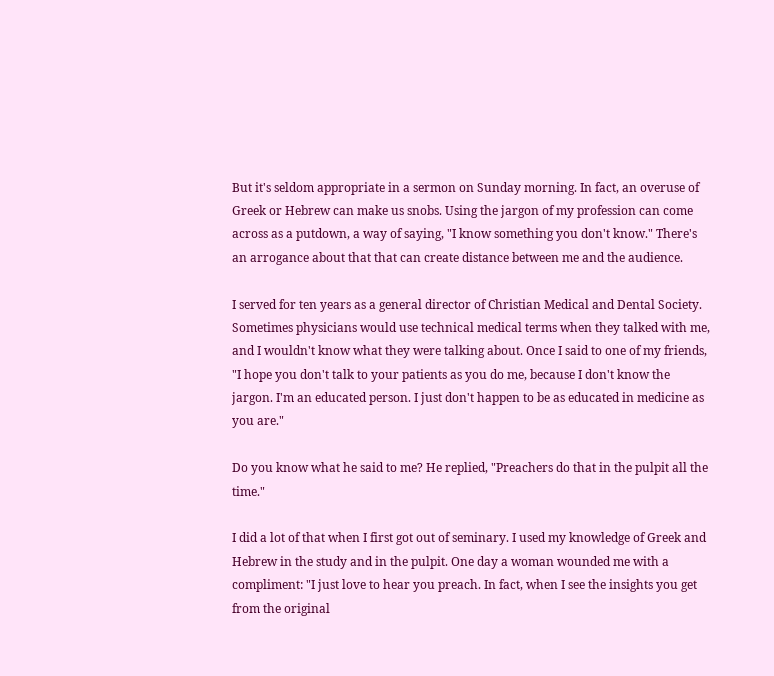But it's seldom appropriate in a sermon on Sunday morning. In fact, an overuse of Greek or Hebrew can make us snobs. Using the jargon of my profession can come across as a putdown, a way of saying, "I know something you don't know." There's an arrogance about that that can create distance between me and the audience.

I served for ten years as a general director of Christian Medical and Dental Society. Sometimes physicians would use technical medical terms when they talked with me, and I wouldn't know what they were talking about. Once I said to one of my friends, "I hope you don't talk to your patients as you do me, because I don't know the jargon. I'm an educated person. I just don't happen to be as educated in medicine as you are."

Do you know what he said to me? He replied, "Preachers do that in the pulpit all the time."

I did a lot of that when I first got out of seminary. I used my knowledge of Greek and Hebrew in the study and in the pulpit. One day a woman wounded me with a compliment: "I just love to hear you preach. In fact, when I see the insights you get from the original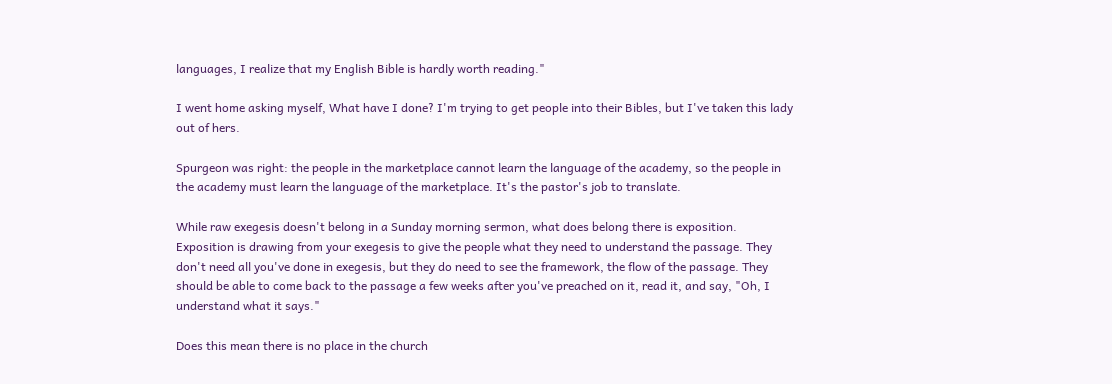languages, I realize that my English Bible is hardly worth reading."

I went home asking myself, What have I done? I'm trying to get people into their Bibles, but I've taken this lady out of hers.

Spurgeon was right: the people in the marketplace cannot learn the language of the academy, so the people in the academy must learn the language of the marketplace. It's the pastor's job to translate.

While raw exegesis doesn't belong in a Sunday morning sermon, what does belong there is exposition. Exposition is drawing from your exegesis to give the people what they need to understand the passage. They don't need all you've done in exegesis, but they do need to see the framework, the flow of the passage. They should be able to come back to the passage a few weeks after you've preached on it, read it, and say, "Oh, I understand what it says."

Does this mean there is no place in the church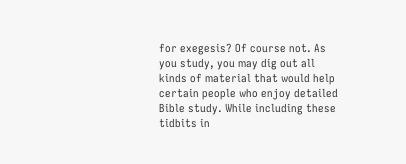for exegesis? Of course not. As you study, you may dig out all kinds of material that would help certain people who enjoy detailed Bible study. While including these tidbits in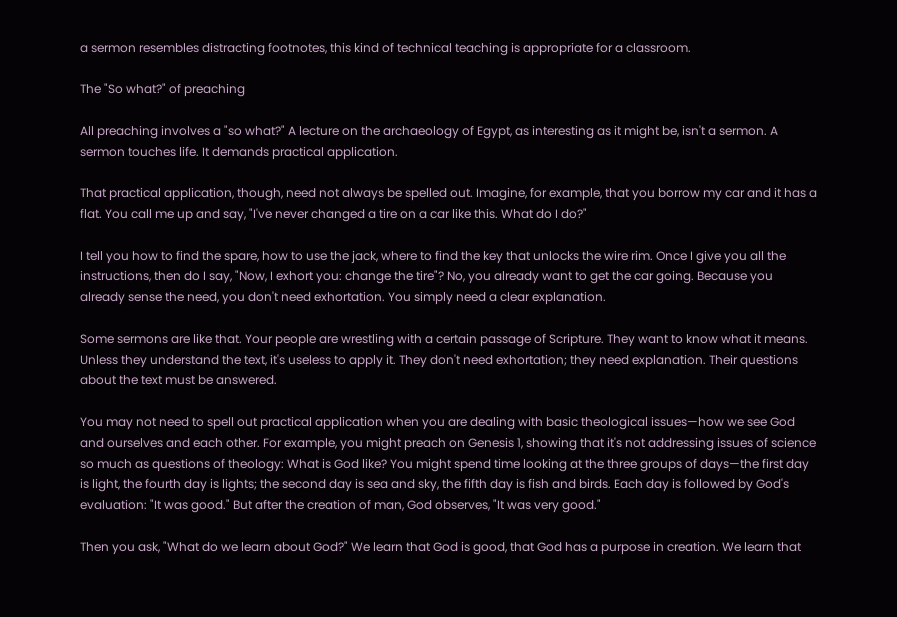a sermon resembles distracting footnotes, this kind of technical teaching is appropriate for a classroom.

The "So what?" of preaching

All preaching involves a "so what?" A lecture on the archaeology of Egypt, as interesting as it might be, isn't a sermon. A sermon touches life. It demands practical application.

That practical application, though, need not always be spelled out. Imagine, for example, that you borrow my car and it has a flat. You call me up and say, "I've never changed a tire on a car like this. What do I do?"

I tell you how to find the spare, how to use the jack, where to find the key that unlocks the wire rim. Once I give you all the instructions, then do I say, "Now, I exhort you: change the tire"? No, you already want to get the car going. Because you already sense the need, you don't need exhortation. You simply need a clear explanation.

Some sermons are like that. Your people are wrestling with a certain passage of Scripture. They want to know what it means. Unless they understand the text, it's useless to apply it. They don't need exhortation; they need explanation. Their questions about the text must be answered.

You may not need to spell out practical application when you are dealing with basic theological issues—how we see God and ourselves and each other. For example, you might preach on Genesis 1, showing that it's not addressing issues of science so much as questions of theology: What is God like? You might spend time looking at the three groups of days—the first day is light, the fourth day is lights; the second day is sea and sky, the fifth day is fish and birds. Each day is followed by God's evaluation: "It was good." But after the creation of man, God observes, "It was very good."

Then you ask, "What do we learn about God?" We learn that God is good, that God has a purpose in creation. We learn that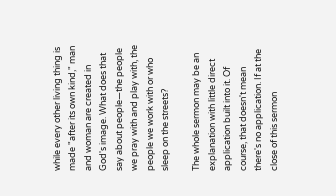while every other living thing is made "after its own kind," man and woman are created in God's image. What does that say about people—the people we pray with and play with, the people we work with or who sleep on the streets?

The whole sermon may be an explanation with little direct application built into it. Of course, that doesn't mean there's no application. If at the close of this sermon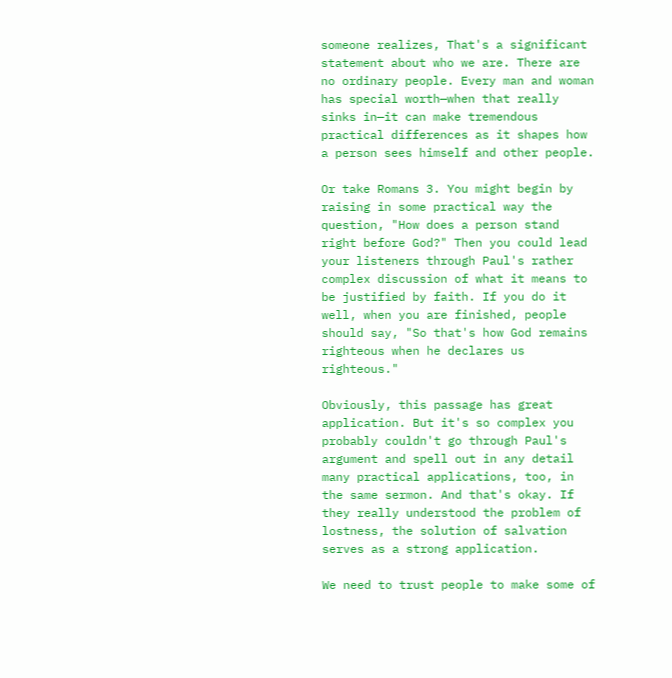someone realizes, That's a significant statement about who we are. There are no ordinary people. Every man and woman has special worth—when that really sinks in—it can make tremendous practical differences as it shapes how a person sees himself and other people.

Or take Romans 3. You might begin by raising in some practical way the question, "How does a person stand right before God?" Then you could lead your listeners through Paul's rather complex discussion of what it means to be justified by faith. If you do it well, when you are finished, people should say, "So that's how God remains righteous when he declares us righteous."

Obviously, this passage has great application. But it's so complex you probably couldn't go through Paul's argument and spell out in any detail many practical applications, too, in the same sermon. And that's okay. If they really understood the problem of lostness, the solution of salvation serves as a strong application.

We need to trust people to make some of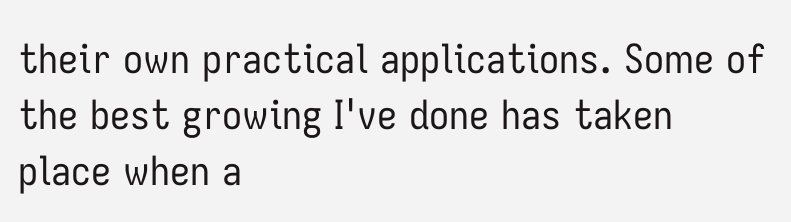their own practical applications. Some of the best growing I've done has taken place when a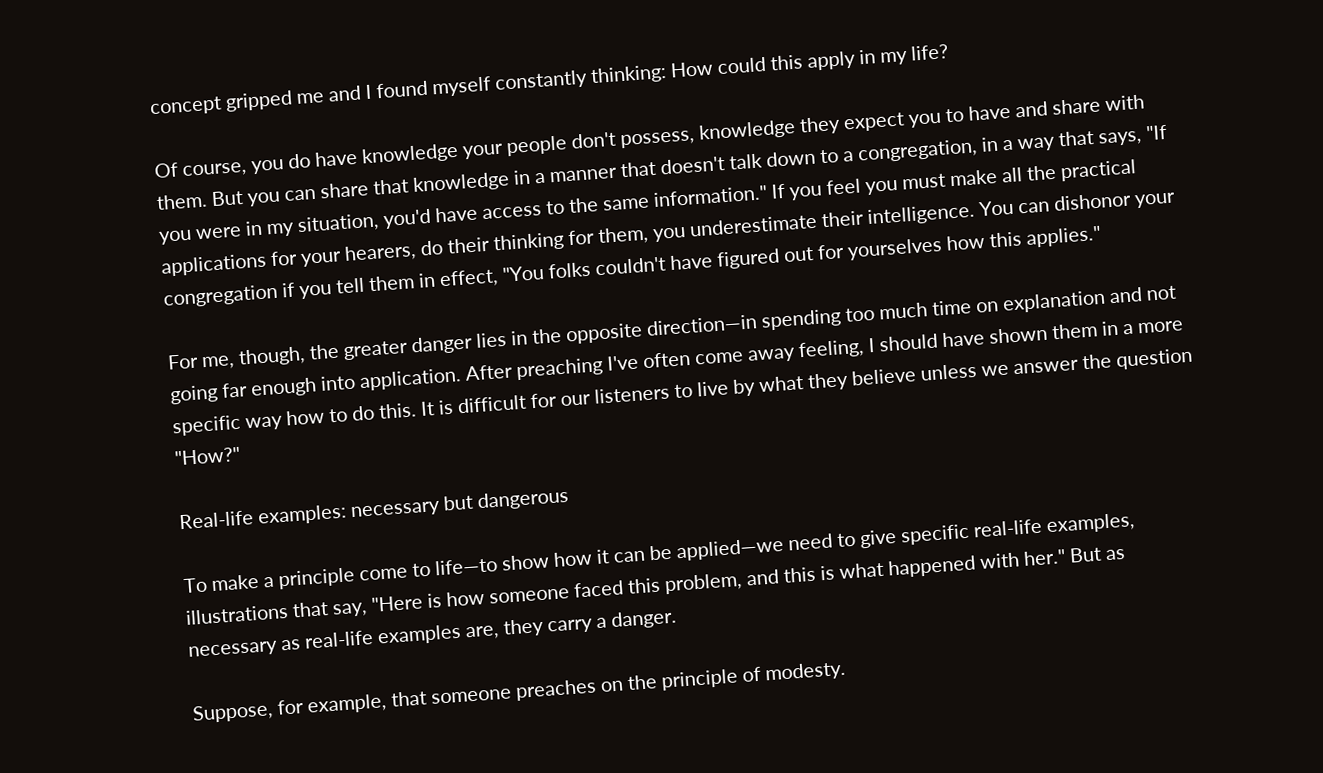concept gripped me and I found myself constantly thinking: How could this apply in my life?

Of course, you do have knowledge your people don't possess, knowledge they expect you to have and share with them. But you can share that knowledge in a manner that doesn't talk down to a congregation, in a way that says, "If you were in my situation, you'd have access to the same information." If you feel you must make all the practical applications for your hearers, do their thinking for them, you underestimate their intelligence. You can dishonor your congregation if you tell them in effect, "You folks couldn't have figured out for yourselves how this applies."

For me, though, the greater danger lies in the opposite direction—in spending too much time on explanation and not going far enough into application. After preaching I've often come away feeling, I should have shown them in a more specific way how to do this. It is difficult for our listeners to live by what they believe unless we answer the question "How?"

Real-life examples: necessary but dangerous

To make a principle come to life—to show how it can be applied—we need to give specific real-life examples, illustrations that say, "Here is how someone faced this problem, and this is what happened with her." But as necessary as real-life examples are, they carry a danger.

Suppose, for example, that someone preaches on the principle of modesty.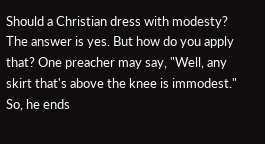Should a Christian dress with modesty? The answer is yes. But how do you apply that? One preacher may say, "Well, any skirt that's above the knee is immodest." So, he ends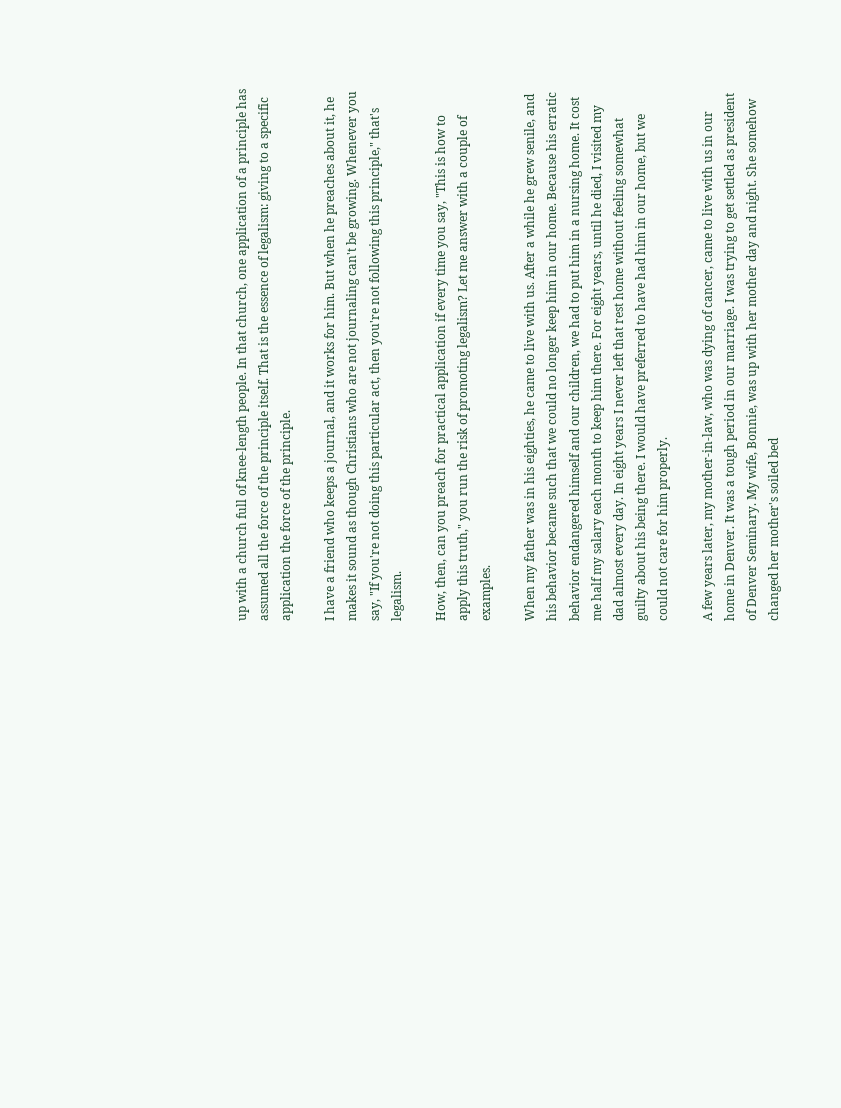up with a church full of knee-length people. In that church, one application of a principle has assumed all the force of the principle itself. That is the essence of legalism: giving to a specific application the force of the principle.

I have a friend who keeps a journal, and it works for him. But when he preaches about it, he makes it sound as though Christians who are not journaling can't be growing. Whenever you say, "If you're not doing this particular act, then you're not following this principle," that's legalism.

How, then, can you preach for practical application if every time you say, "This is how to apply this truth," you run the risk of promoting legalism? Let me answer with a couple of examples.

When my father was in his eighties, he came to live with us. After a while he grew senile, and his behavior became such that we could no longer keep him in our home. Because his erratic behavior endangered himself and our children, we had to put him in a nursing home. It cost me half my salary each month to keep him there. For eight years, until he died, I visited my dad almost every day. In eight years I never left that rest home without feeling somewhat guilty about his being there. I would have preferred to have had him in our home, but we could not care for him properly.

A few years later, my mother-in-law, who was dying of cancer, came to live with us in our home in Denver. It was a tough period in our marriage. I was trying to get settled as president of Denver Seminary. My wife, Bonnie, was up with her mother day and night. She somehow changed her mother's soiled bed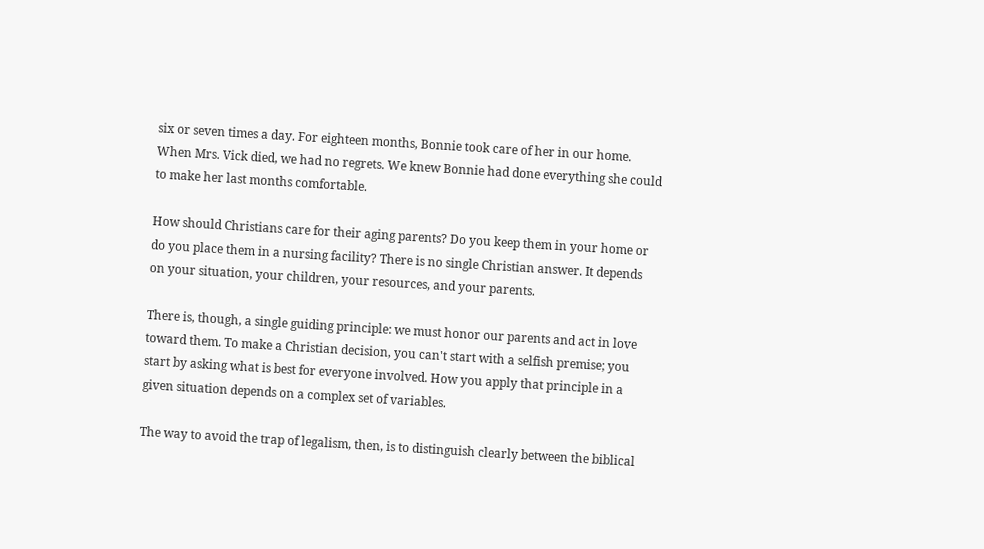six or seven times a day. For eighteen months, Bonnie took care of her in our home. When Mrs. Vick died, we had no regrets. We knew Bonnie had done everything she could to make her last months comfortable.

How should Christians care for their aging parents? Do you keep them in your home or do you place them in a nursing facility? There is no single Christian answer. It depends on your situation, your children, your resources, and your parents.

There is, though, a single guiding principle: we must honor our parents and act in love toward them. To make a Christian decision, you can't start with a selfish premise; you start by asking what is best for everyone involved. How you apply that principle in a given situation depends on a complex set of variables.

The way to avoid the trap of legalism, then, is to distinguish clearly between the biblical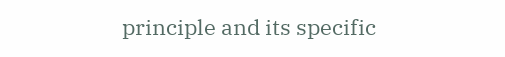principle and its specific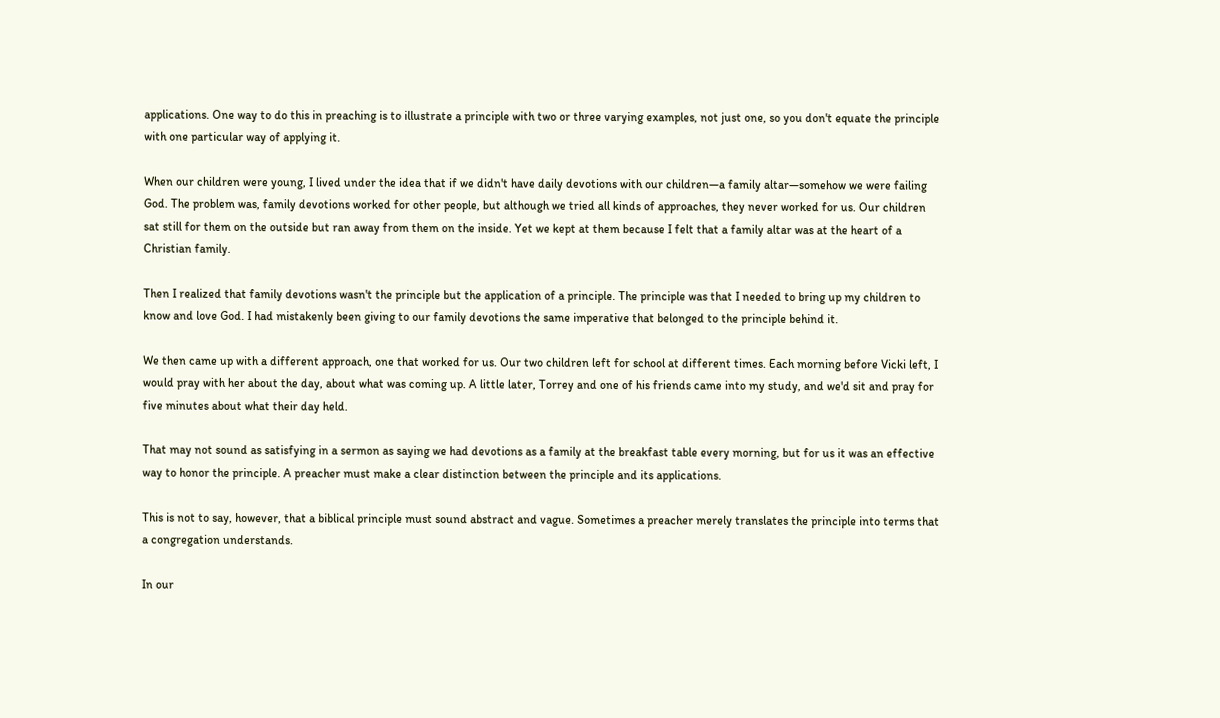applications. One way to do this in preaching is to illustrate a principle with two or three varying examples, not just one, so you don't equate the principle with one particular way of applying it.

When our children were young, I lived under the idea that if we didn't have daily devotions with our children—a family altar—somehow we were failing God. The problem was, family devotions worked for other people, but although we tried all kinds of approaches, they never worked for us. Our children sat still for them on the outside but ran away from them on the inside. Yet we kept at them because I felt that a family altar was at the heart of a Christian family.

Then I realized that family devotions wasn't the principle but the application of a principle. The principle was that I needed to bring up my children to know and love God. I had mistakenly been giving to our family devotions the same imperative that belonged to the principle behind it.

We then came up with a different approach, one that worked for us. Our two children left for school at different times. Each morning before Vicki left, I would pray with her about the day, about what was coming up. A little later, Torrey and one of his friends came into my study, and we'd sit and pray for five minutes about what their day held.

That may not sound as satisfying in a sermon as saying we had devotions as a family at the breakfast table every morning, but for us it was an effective way to honor the principle. A preacher must make a clear distinction between the principle and its applications.

This is not to say, however, that a biblical principle must sound abstract and vague. Sometimes a preacher merely translates the principle into terms that a congregation understands.

In our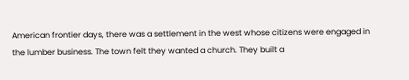American frontier days, there was a settlement in the west whose citizens were engaged in the lumber business. The town felt they wanted a church. They built a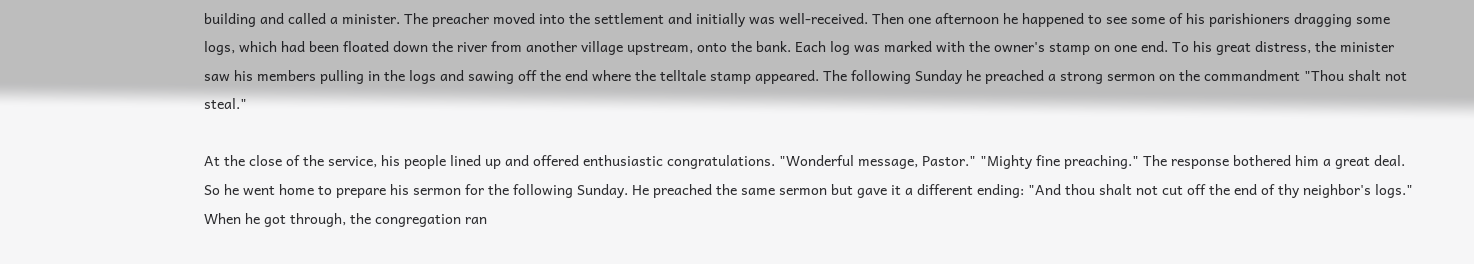building and called a minister. The preacher moved into the settlement and initially was well-received. Then one afternoon he happened to see some of his parishioners dragging some logs, which had been floated down the river from another village upstream, onto the bank. Each log was marked with the owner's stamp on one end. To his great distress, the minister saw his members pulling in the logs and sawing off the end where the telltale stamp appeared. The following Sunday he preached a strong sermon on the commandment "Thou shalt not steal."

At the close of the service, his people lined up and offered enthusiastic congratulations. "Wonderful message, Pastor." "Mighty fine preaching." The response bothered him a great deal. So he went home to prepare his sermon for the following Sunday. He preached the same sermon but gave it a different ending: "And thou shalt not cut off the end of thy neighbor's logs." When he got through, the congregation ran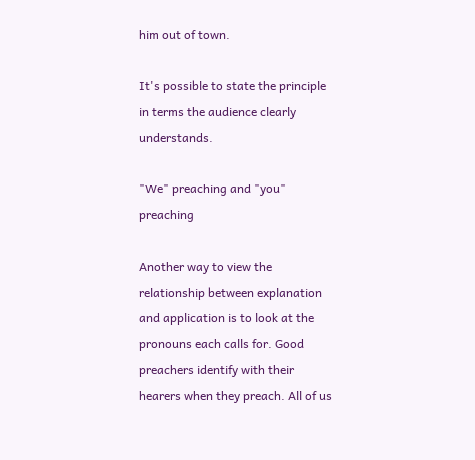him out of town.

It's possible to state the principle in terms the audience clearly understands.

"We" preaching and "you" preaching

Another way to view the relationship between explanation and application is to look at the pronouns each calls for. Good preachers identify with their hearers when they preach. All of us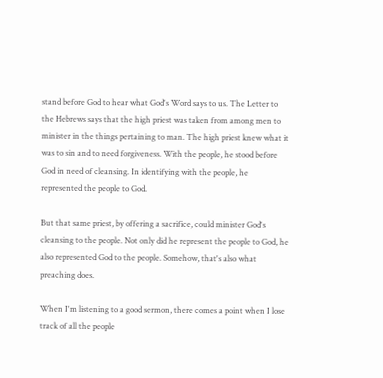stand before God to hear what God's Word says to us. The Letter to the Hebrews says that the high priest was taken from among men to minister in the things pertaining to man. The high priest knew what it was to sin and to need forgiveness. With the people, he stood before God in need of cleansing. In identifying with the people, he represented the people to God.

But that same priest, by offering a sacrifice, could minister God's cleansing to the people. Not only did he represent the people to God, he also represented God to the people. Somehow, that's also what preaching does.

When I'm listening to a good sermon, there comes a point when I lose track of all the people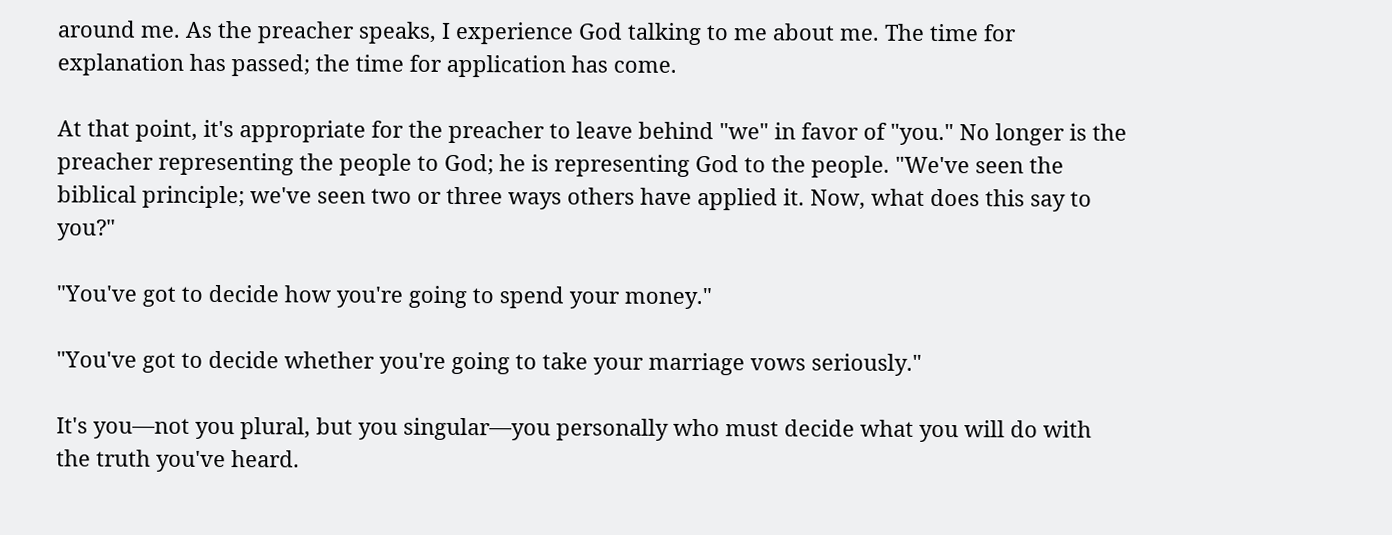around me. As the preacher speaks, I experience God talking to me about me. The time for explanation has passed; the time for application has come.

At that point, it's appropriate for the preacher to leave behind "we" in favor of "you." No longer is the preacher representing the people to God; he is representing God to the people. "We've seen the biblical principle; we've seen two or three ways others have applied it. Now, what does this say to you?"

"You've got to decide how you're going to spend your money."

"You've got to decide whether you're going to take your marriage vows seriously."

It's you—not you plural, but you singular—you personally who must decide what you will do with the truth you've heard.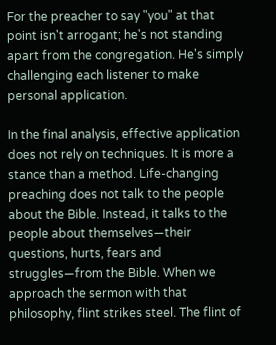For the preacher to say "you" at that point isn't arrogant; he's not standing apart from the congregation. He's simply challenging each listener to make personal application.

In the final analysis, effective application does not rely on techniques. It is more a stance than a method. Life-changing preaching does not talk to the people about the Bible. Instead, it talks to the people about themselves—their questions, hurts, fears and struggles—from the Bible. When we approach the sermon with that philosophy, flint strikes steel. The flint of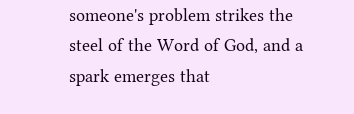someone's problem strikes the steel of the Word of God, and a spark emerges that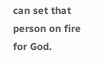can set that person on fire for God.